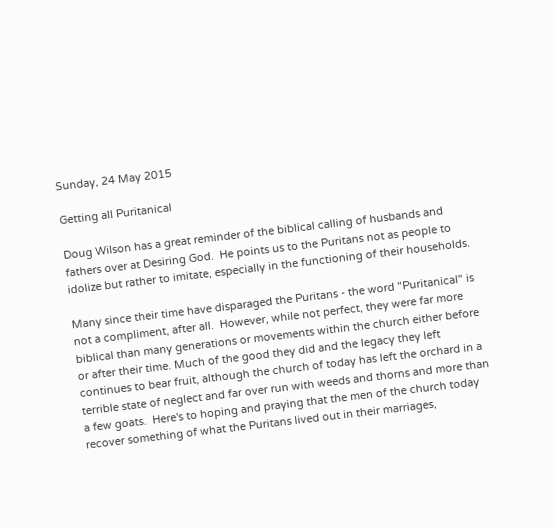Sunday, 24 May 2015

Getting all Puritanical

Doug Wilson has a great reminder of the biblical calling of husbands and fathers over at Desiring God.  He points us to the Puritans not as people to idolize but rather to imitate, especially in the functioning of their households.

Many since their time have disparaged the Puritans - the word "Puritanical" is not a compliment, after all.  However, while not perfect, they were far more biblical than many generations or movements within the church either before or after their time. Much of the good they did and the legacy they left continues to bear fruit, although the church of today has left the orchard in a terrible state of neglect and far over run with weeds and thorns and more than a few goats.  Here's to hoping and praying that the men of the church today recover something of what the Puritans lived out in their marriages,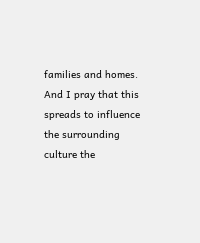families and homes.  And I pray that this spreads to influence the surrounding culture the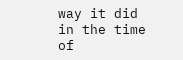way it did in the time of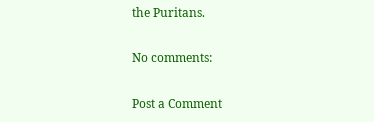the Puritans.

No comments:

Post a Comment